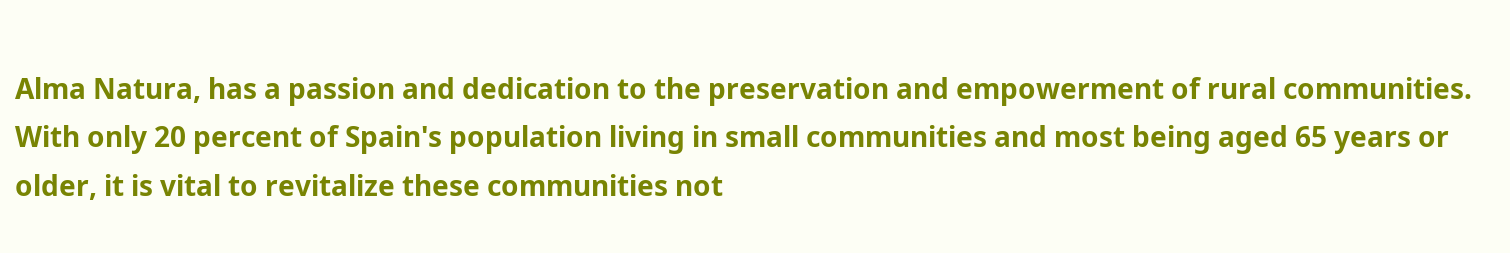Alma Natura, has a passion and dedication to the preservation and empowerment of rural communities. With only 20 percent of Spain's population living in small communities and most being aged 65 years or older, it is vital to revitalize these communities not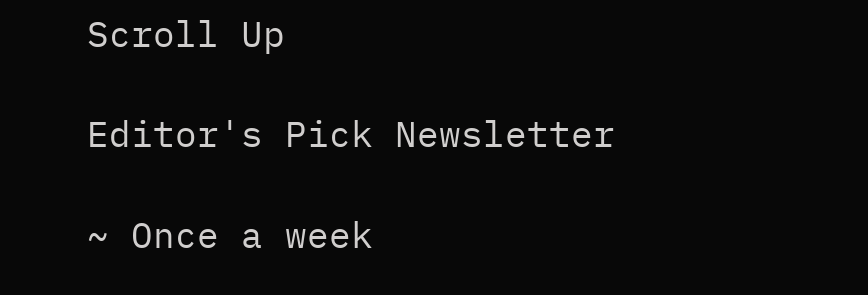Scroll Up

Editor's Pick Newsletter

~ Once a week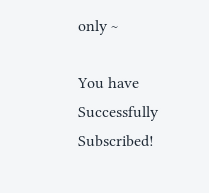only ~

You have Successfully Subscribed!